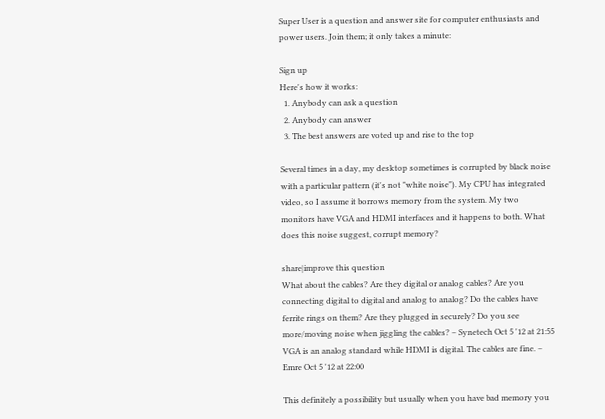Super User is a question and answer site for computer enthusiasts and power users. Join them; it only takes a minute:

Sign up
Here's how it works:
  1. Anybody can ask a question
  2. Anybody can answer
  3. The best answers are voted up and rise to the top

Several times in a day, my desktop sometimes is corrupted by black noise with a particular pattern (it's not "white noise"). My CPU has integrated video, so I assume it borrows memory from the system. My two monitors have VGA and HDMI interfaces and it happens to both. What does this noise suggest, corrupt memory?

share|improve this question
What about the cables? Are they digital or analog cables? Are you connecting digital to digital and analog to analog? Do the cables have ferrite rings on them? Are they plugged in securely? Do you see more/moving noise when jiggling the cables? – Synetech Oct 5 '12 at 21:55
VGA is an analog standard while HDMI is digital. The cables are fine. – Emre Oct 5 '12 at 22:00

This definitely a possibility but usually when you have bad memory you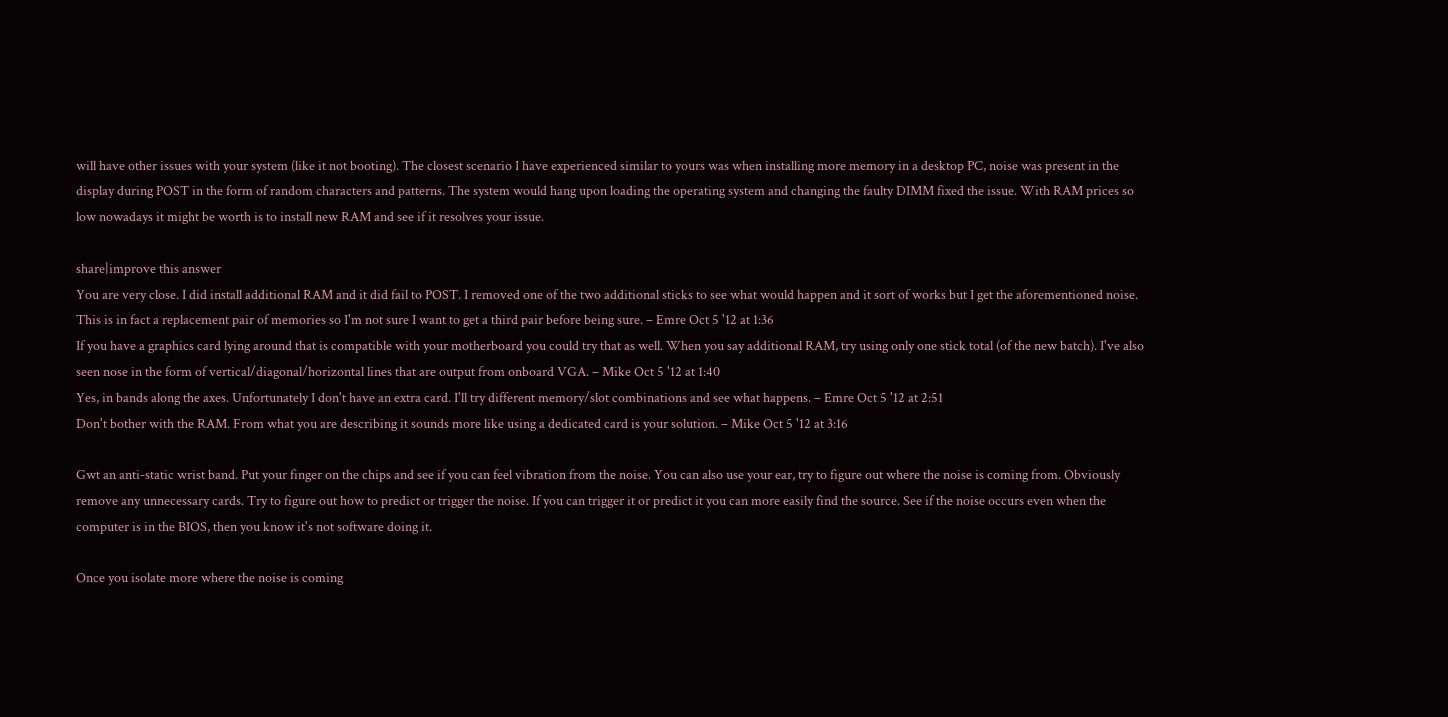will have other issues with your system (like it not booting). The closest scenario I have experienced similar to yours was when installing more memory in a desktop PC, noise was present in the display during POST in the form of random characters and patterns. The system would hang upon loading the operating system and changing the faulty DIMM fixed the issue. With RAM prices so low nowadays it might be worth is to install new RAM and see if it resolves your issue.

share|improve this answer
You are very close. I did install additional RAM and it did fail to POST. I removed one of the two additional sticks to see what would happen and it sort of works but I get the aforementioned noise. This is in fact a replacement pair of memories so I'm not sure I want to get a third pair before being sure. – Emre Oct 5 '12 at 1:36
If you have a graphics card lying around that is compatible with your motherboard you could try that as well. When you say additional RAM, try using only one stick total (of the new batch). I've also seen nose in the form of vertical/diagonal/horizontal lines that are output from onboard VGA. – Mike Oct 5 '12 at 1:40
Yes, in bands along the axes. Unfortunately I don't have an extra card. I'll try different memory/slot combinations and see what happens. – Emre Oct 5 '12 at 2:51
Don't bother with the RAM. From what you are describing it sounds more like using a dedicated card is your solution. – Mike Oct 5 '12 at 3:16

Gwt an anti-static wrist band. Put your finger on the chips and see if you can feel vibration from the noise. You can also use your ear, try to figure out where the noise is coming from. Obviously remove any unnecessary cards. Try to figure out how to predict or trigger the noise. If you can trigger it or predict it you can more easily find the source. See if the noise occurs even when the computer is in the BIOS, then you know it's not software doing it.

Once you isolate more where the noise is coming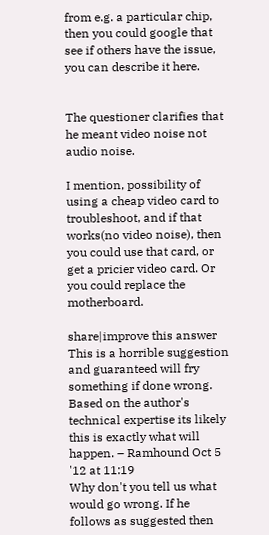from e.g. a particular chip, then you could google that see if others have the issue, you can describe it here.


The questioner clarifies that he meant video noise not audio noise.

I mention, possibility of using a cheap video card to troubleshoot, and if that works(no video noise), then you could use that card, or get a pricier video card. Or you could replace the motherboard.

share|improve this answer
This is a horrible suggestion and guaranteed will fry something if done wrong. Based on the author's technical expertise its likely this is exactly what will happen. – Ramhound Oct 5 '12 at 11:19
Why don't you tell us what would go wrong. If he follows as suggested then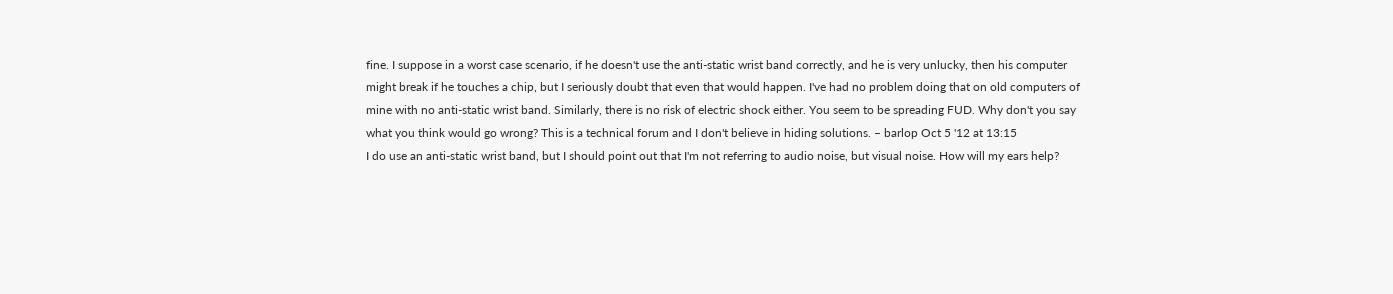fine. I suppose in a worst case scenario, if he doesn't use the anti-static wrist band correctly, and he is very unlucky, then his computer might break if he touches a chip, but I seriously doubt that even that would happen. I've had no problem doing that on old computers of mine with no anti-static wrist band. Similarly, there is no risk of electric shock either. You seem to be spreading FUD. Why don't you say what you think would go wrong? This is a technical forum and I don't believe in hiding solutions. – barlop Oct 5 '12 at 13:15
I do use an anti-static wrist band, but I should point out that I'm not referring to audio noise, but visual noise. How will my ears help?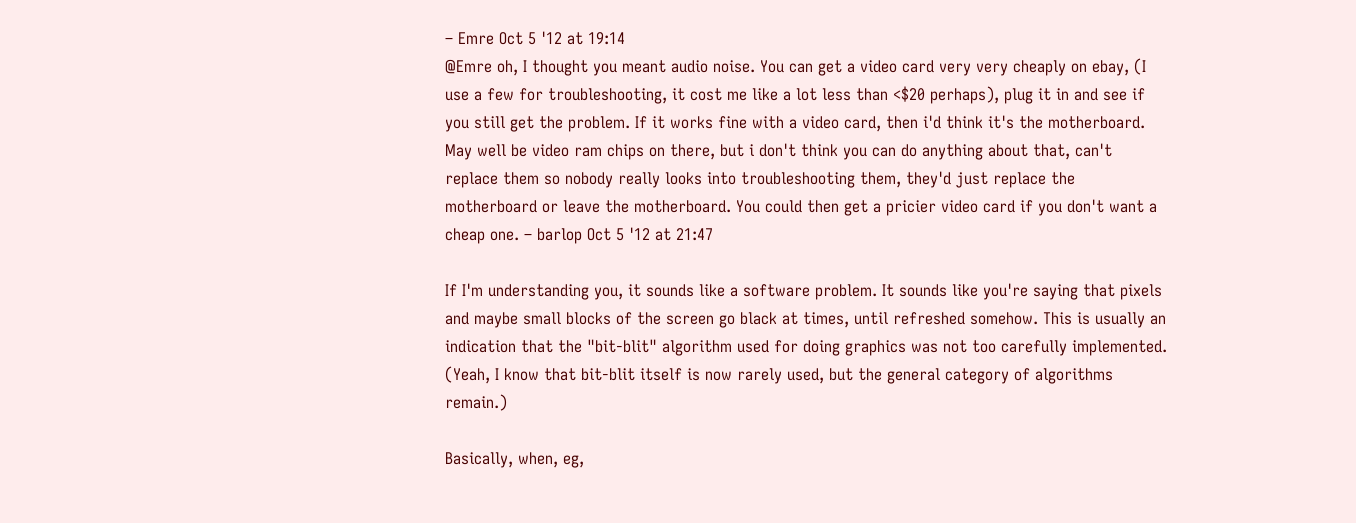– Emre Oct 5 '12 at 19:14
@Emre oh, I thought you meant audio noise. You can get a video card very very cheaply on ebay, (I use a few for troubleshooting, it cost me like a lot less than <$20 perhaps), plug it in and see if you still get the problem. If it works fine with a video card, then i'd think it's the motherboard. May well be video ram chips on there, but i don't think you can do anything about that, can't replace them so nobody really looks into troubleshooting them, they'd just replace the motherboard or leave the motherboard. You could then get a pricier video card if you don't want a cheap one. – barlop Oct 5 '12 at 21:47

If I'm understanding you, it sounds like a software problem. It sounds like you're saying that pixels and maybe small blocks of the screen go black at times, until refreshed somehow. This is usually an indication that the "bit-blit" algorithm used for doing graphics was not too carefully implemented. (Yeah, I know that bit-blit itself is now rarely used, but the general category of algorithms remain.)

Basically, when, eg,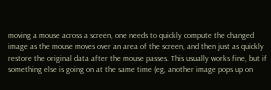moving a mouse across a screen, one needs to quickly compute the changed image as the mouse moves over an area of the screen, and then just as quickly restore the original data after the mouse passes. This usually works fine, but if something else is going on at the same time (eg, another image pops up on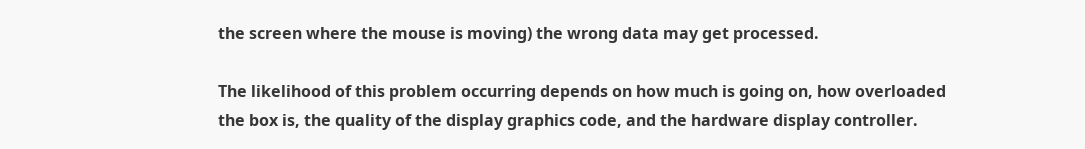the screen where the mouse is moving) the wrong data may get processed.

The likelihood of this problem occurring depends on how much is going on, how overloaded the box is, the quality of the display graphics code, and the hardware display controller.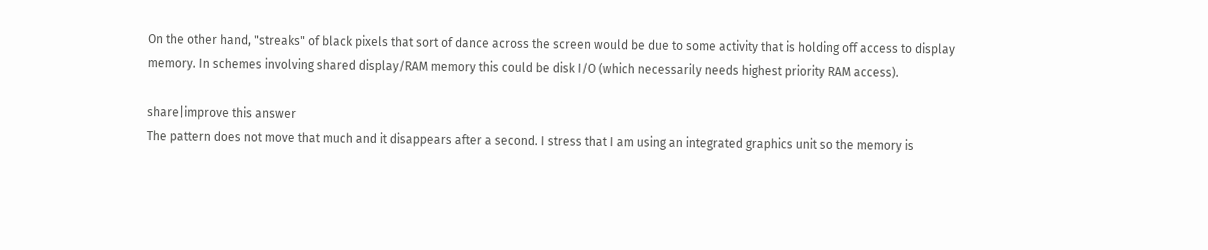On the other hand, "streaks" of black pixels that sort of dance across the screen would be due to some activity that is holding off access to display memory. In schemes involving shared display/RAM memory this could be disk I/O (which necessarily needs highest priority RAM access).

share|improve this answer
The pattern does not move that much and it disappears after a second. I stress that I am using an integrated graphics unit so the memory is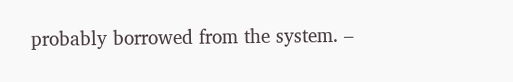probably borrowed from the system. –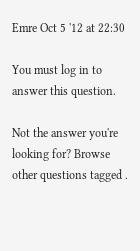Emre Oct 5 '12 at 22:30

You must log in to answer this question.

Not the answer you're looking for? Browse other questions tagged .